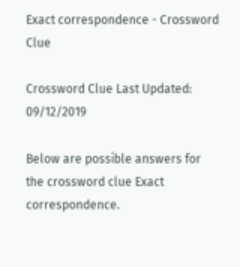Exact correspondence - Crossword Clue

Crossword Clue Last Updated: 09/12/2019

Below are possible answers for the crossword clue Exact correspondence.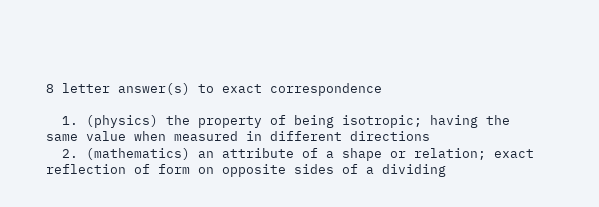8 letter answer(s) to exact correspondence

  1. (physics) the property of being isotropic; having the same value when measured in different directions
  2. (mathematics) an attribute of a shape or relation; exact reflection of form on opposite sides of a dividing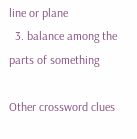line or plane
  3. balance among the parts of something

Other crossword clues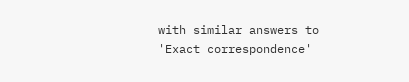with similar answers to 'Exact correspondence'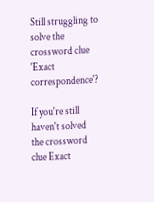Still struggling to solve the crossword clue 'Exact correspondence'?

If you're still haven't solved the crossword clue Exact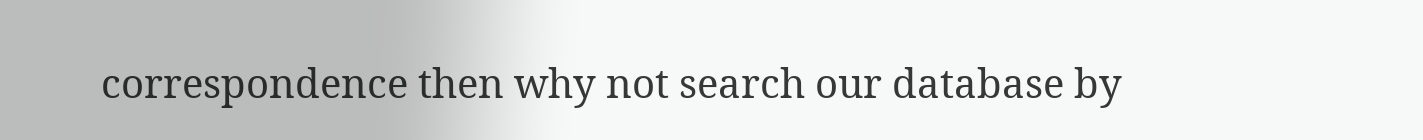correspondence then why not search our database by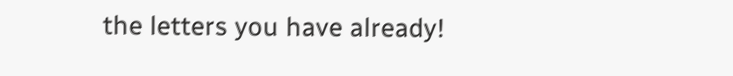the letters you have already!